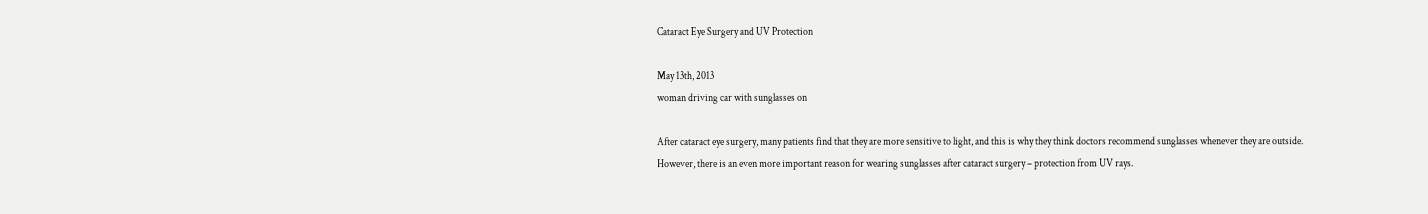Cataract Eye Surgery and UV Protection

May 13th, 2013
woman driving car with sunglasses on

After cataract eye surgery, many patients find that they are more sensitive to light, and this is why they think doctors recommend sunglasses whenever they are outside.  However, there is an even more important reason for wearing sunglasses after cataract surgery – protection from UV rays.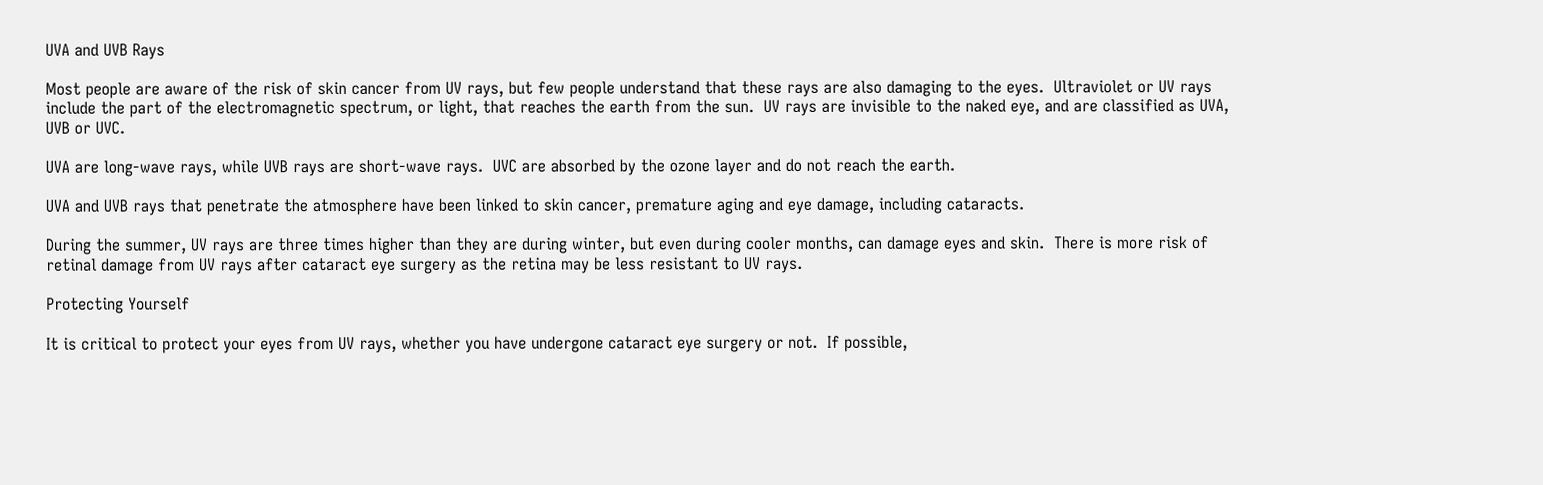UVA and UVB Rays

Most people are aware of the risk of skin cancer from UV rays, but few people understand that these rays are also damaging to the eyes.  Ultraviolet or UV rays include the part of the electromagnetic spectrum, or light, that reaches the earth from the sun.  UV rays are invisible to the naked eye, and are classified as UVA, UVB or UVC.

UVA are long-wave rays, while UVB rays are short-wave rays.  UVC are absorbed by the ozone layer and do not reach the earth.

UVA and UVB rays that penetrate the atmosphere have been linked to skin cancer, premature aging and eye damage, including cataracts.

During the summer, UV rays are three times higher than they are during winter, but even during cooler months, can damage eyes and skin.  There is more risk of retinal damage from UV rays after cataract eye surgery as the retina may be less resistant to UV rays.

Protecting Yourself

It is critical to protect your eyes from UV rays, whether you have undergone cataract eye surgery or not.  If possible,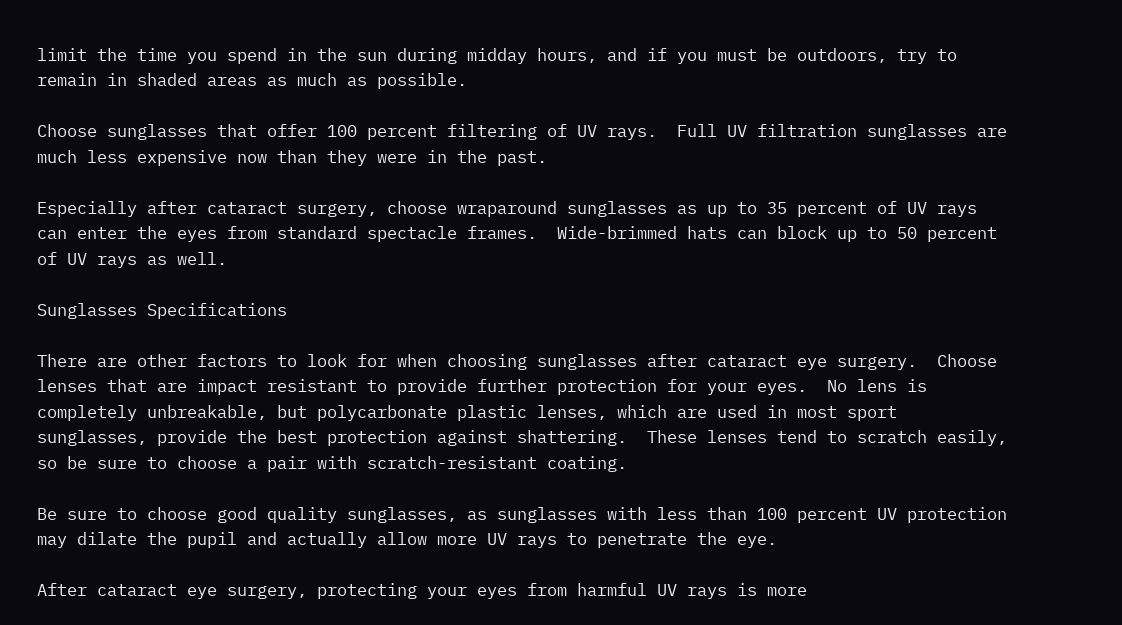limit the time you spend in the sun during midday hours, and if you must be outdoors, try to remain in shaded areas as much as possible.

Choose sunglasses that offer 100 percent filtering of UV rays.  Full UV filtration sunglasses are much less expensive now than they were in the past.

Especially after cataract surgery, choose wraparound sunglasses as up to 35 percent of UV rays can enter the eyes from standard spectacle frames.  Wide-brimmed hats can block up to 50 percent of UV rays as well.

Sunglasses Specifications

There are other factors to look for when choosing sunglasses after cataract eye surgery.  Choose lenses that are impact resistant to provide further protection for your eyes.  No lens is completely unbreakable, but polycarbonate plastic lenses, which are used in most sport sunglasses, provide the best protection against shattering.  These lenses tend to scratch easily, so be sure to choose a pair with scratch-resistant coating.

Be sure to choose good quality sunglasses, as sunglasses with less than 100 percent UV protection may dilate the pupil and actually allow more UV rays to penetrate the eye.

After cataract eye surgery, protecting your eyes from harmful UV rays is more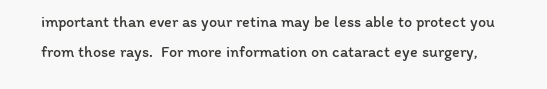important than ever as your retina may be less able to protect you from those rays.  For more information on cataract eye surgery,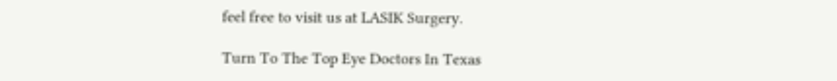feel free to visit us at LASIK Surgery.

Turn To The Top Eye Doctors In Texas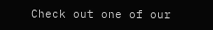Check out one of our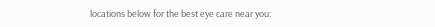locations below for the best eye care near you: